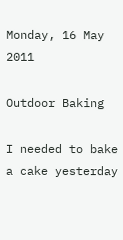Monday, 16 May 2011

Outdoor Baking

I needed to bake a cake yesterday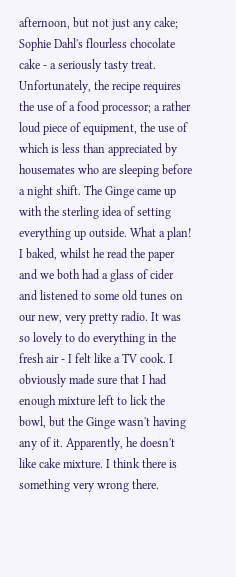afternoon, but not just any cake; Sophie Dahl's flourless chocolate cake - a seriously tasty treat. Unfortunately, the recipe requires the use of a food processor; a rather loud piece of equipment, the use of which is less than appreciated by housemates who are sleeping before a night shift. The Ginge came up with the sterling idea of setting everything up outside. What a plan! I baked, whilst he read the paper and we both had a glass of cider and listened to some old tunes on our new, very pretty radio. It was so lovely to do everything in the fresh air - I felt like a TV cook. I obviously made sure that I had enough mixture left to lick the bowl, but the Ginge wasn't having any of it. Apparently, he doesn't like cake mixture. I think there is something very wrong there.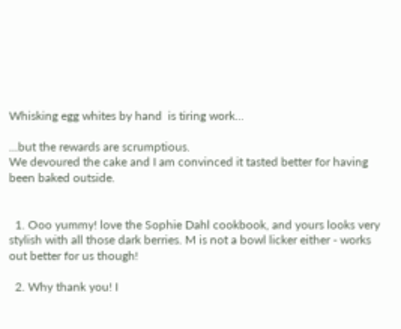Whisking egg whites by hand  is tiring work...

...but the rewards are scrumptious.
We devoured the cake and I am convinced it tasted better for having been baked outside.


  1. Ooo yummy! love the Sophie Dahl cookbook, and yours looks very stylish with all those dark berries. M is not a bowl licker either - works out better for us though!

  2. Why thank you! I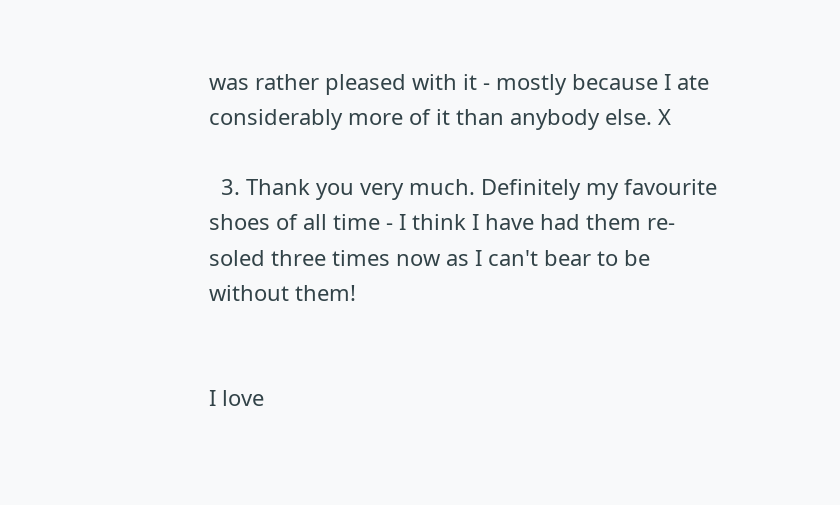was rather pleased with it - mostly because I ate considerably more of it than anybody else. X

  3. Thank you very much. Definitely my favourite shoes of all time - I think I have had them re-soled three times now as I can't bear to be without them!


I love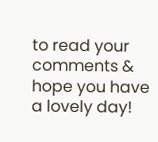to read your comments & hope you have a lovely day!